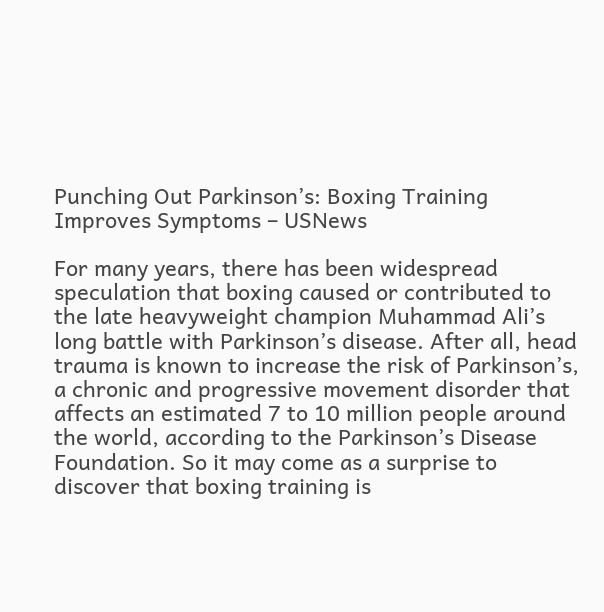Punching Out Parkinson’s: Boxing Training Improves Symptoms – USNews

For many years, there has been widespread speculation that boxing caused or contributed to the late heavyweight champion Muhammad Ali’s long battle with Parkinson’s disease. After all, head trauma is known to increase the risk of Parkinson’s, a chronic and progressive movement disorder that affects an estimated 7 to 10 million people around the world, according to the Parkinson’s Disease Foundation. So it may come as a surprise to discover that boxing training is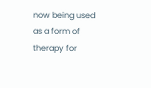now being used as a form of therapy for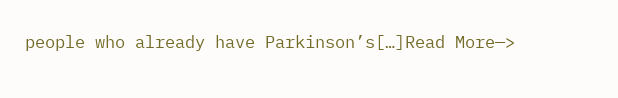people who already have Parkinson’s[…]Read More—>